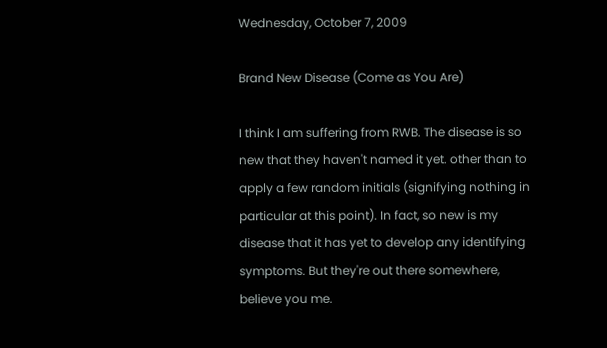Wednesday, October 7, 2009

Brand New Disease (Come as You Are)

I think I am suffering from RWB. The disease is so new that they haven't named it yet. other than to apply a few random initials (signifying nothing in particular at this point). In fact, so new is my disease that it has yet to develop any identifying symptoms. But they're out there somewhere, believe you me.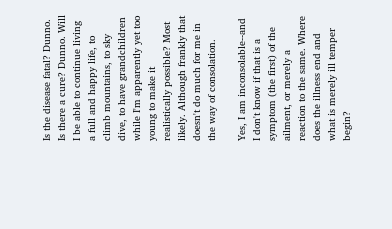Is the disease fatal? Dunno. Is there a cure? Dunno. Will I be able to continue living a full and happy life, to climb mountains, to sky dive, to have grandchildren while I'm apparently yet too young to make it realistically possible? Most likely. Although frankly that doesn't do much for me in the way of consolation.

Yes, I am inconsolable--and I don't know if that is a symptom (the first) of the ailment, or merely a reaction to the same. Where does the illness end and what is merely ill temper begin?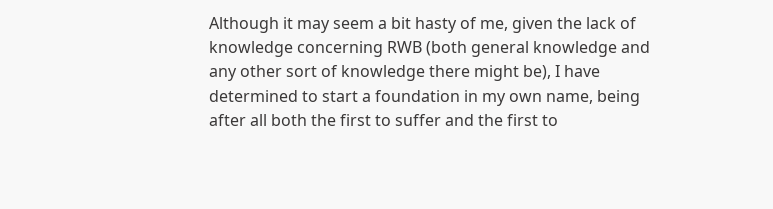Although it may seem a bit hasty of me, given the lack of knowledge concerning RWB (both general knowledge and any other sort of knowledge there might be), I have determined to start a foundation in my own name, being after all both the first to suffer and the first to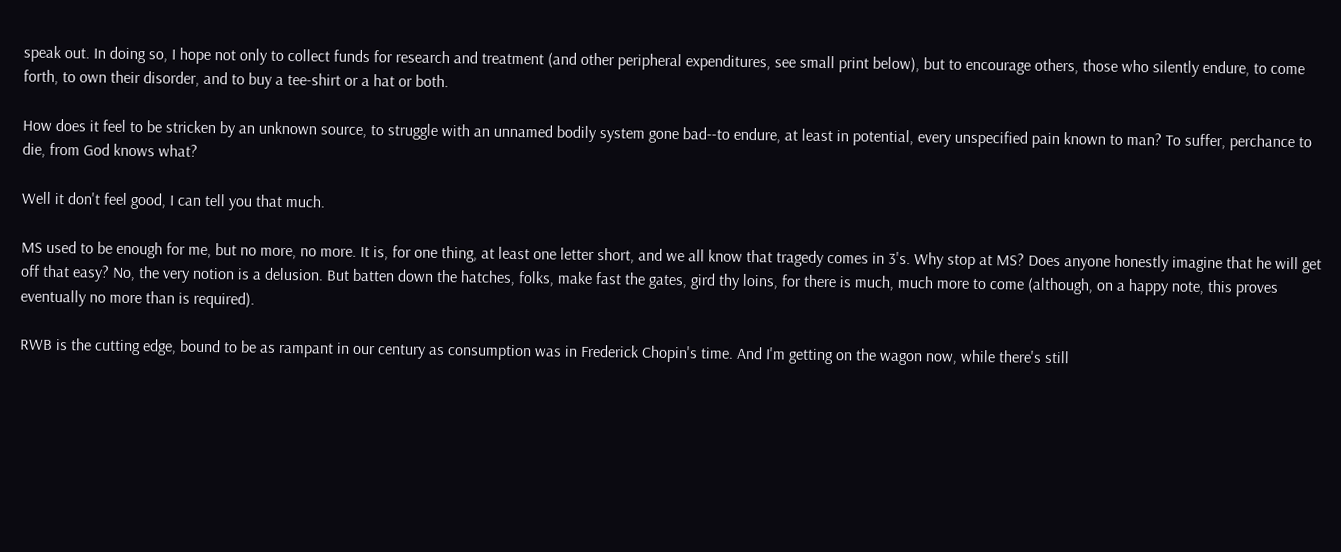speak out. In doing so, I hope not only to collect funds for research and treatment (and other peripheral expenditures, see small print below), but to encourage others, those who silently endure, to come forth, to own their disorder, and to buy a tee-shirt or a hat or both.

How does it feel to be stricken by an unknown source, to struggle with an unnamed bodily system gone bad--to endure, at least in potential, every unspecified pain known to man? To suffer, perchance to die, from God knows what?

Well it don't feel good, I can tell you that much.

MS used to be enough for me, but no more, no more. It is, for one thing, at least one letter short, and we all know that tragedy comes in 3's. Why stop at MS? Does anyone honestly imagine that he will get off that easy? No, the very notion is a delusion. But batten down the hatches, folks, make fast the gates, gird thy loins, for there is much, much more to come (although, on a happy note, this proves eventually no more than is required).

RWB is the cutting edge, bound to be as rampant in our century as consumption was in Frederick Chopin's time. And I'm getting on the wagon now, while there's still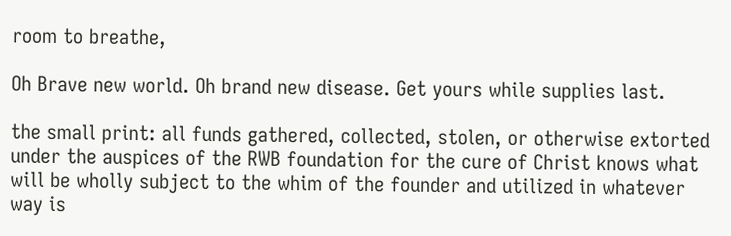room to breathe,

Oh Brave new world. Oh brand new disease. Get yours while supplies last.

the small print: all funds gathered, collected, stolen, or otherwise extorted under the auspices of the RWB foundation for the cure of Christ knows what will be wholly subject to the whim of the founder and utilized in whatever way is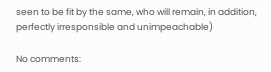seen to be fit by the same, who will remain, in addition, perfectly irresponsible and unimpeachable)

No comments: